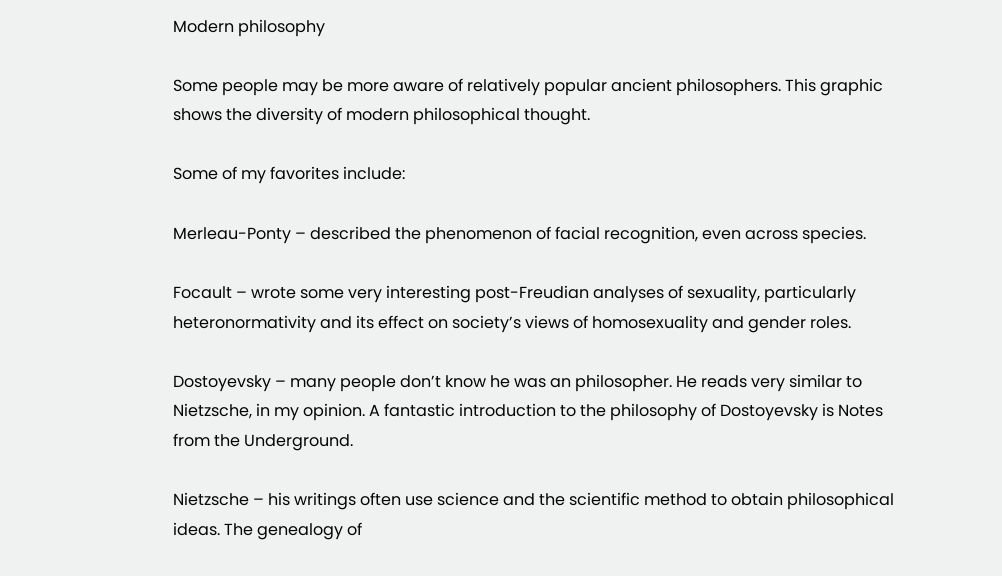Modern philosophy

Some people may be more aware of relatively popular ancient philosophers. This graphic shows the diversity of modern philosophical thought.

Some of my favorites include:

Merleau-Ponty – described the phenomenon of facial recognition, even across species.

Focault – wrote some very interesting post-Freudian analyses of sexuality, particularly heteronormativity and its effect on society’s views of homosexuality and gender roles.

Dostoyevsky – many people don’t know he was an philosopher. He reads very similar to Nietzsche, in my opinion. A fantastic introduction to the philosophy of Dostoyevsky is Notes from the Underground.

Nietzsche – his writings often use science and the scientific method to obtain philosophical ideas. The genealogy of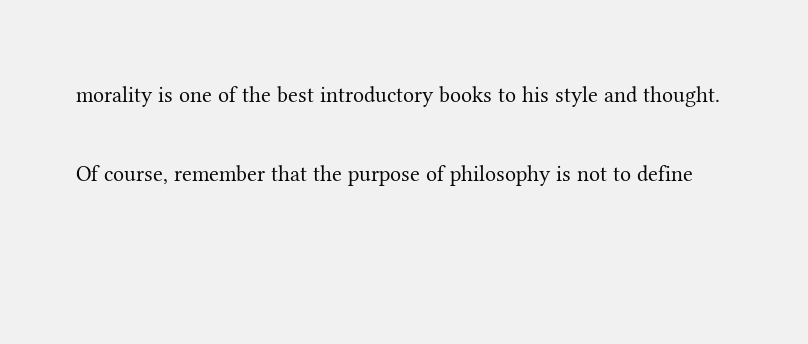morality is one of the best introductory books to his style and thought.

Of course, remember that the purpose of philosophy is not to define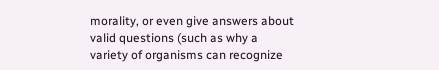morality, or even give answers about valid questions (such as why a variety of organisms can recognize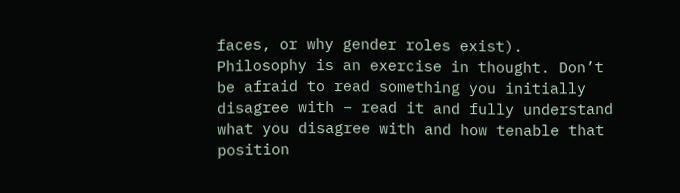faces, or why gender roles exist). Philosophy is an exercise in thought. Don’t be afraid to read something you initially disagree with – read it and fully understand what you disagree with and how tenable that position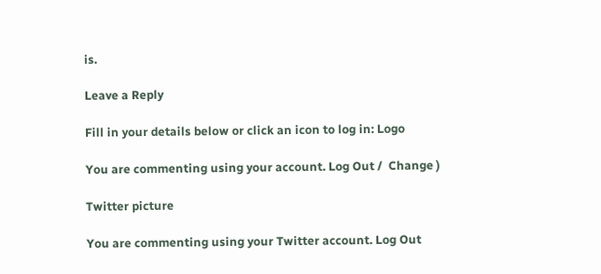is.

Leave a Reply

Fill in your details below or click an icon to log in: Logo

You are commenting using your account. Log Out /  Change )

Twitter picture

You are commenting using your Twitter account. Log Out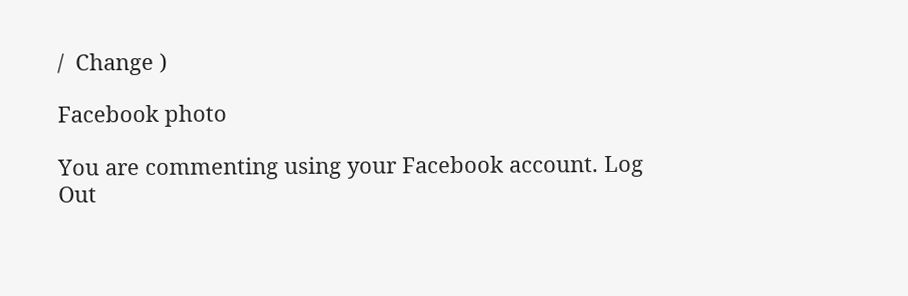/  Change )

Facebook photo

You are commenting using your Facebook account. Log Out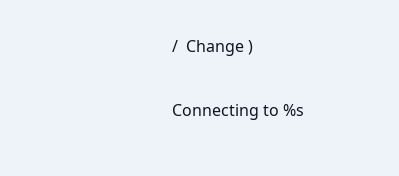/  Change )

Connecting to %s